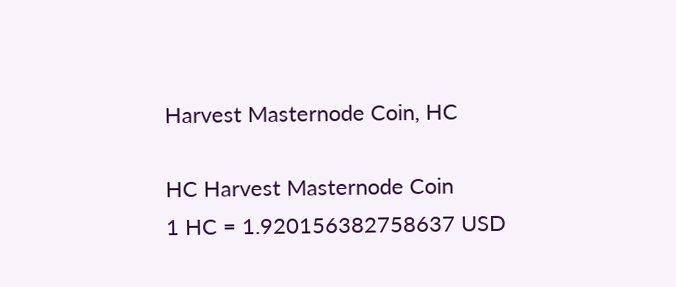Harvest Masternode Coin, HC

HC Harvest Masternode Coin
1 HC = 1.920156382758637 USD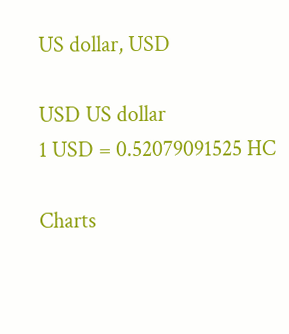US dollar, USD

USD US dollar
1 USD = 0.52079091525 HC

Charts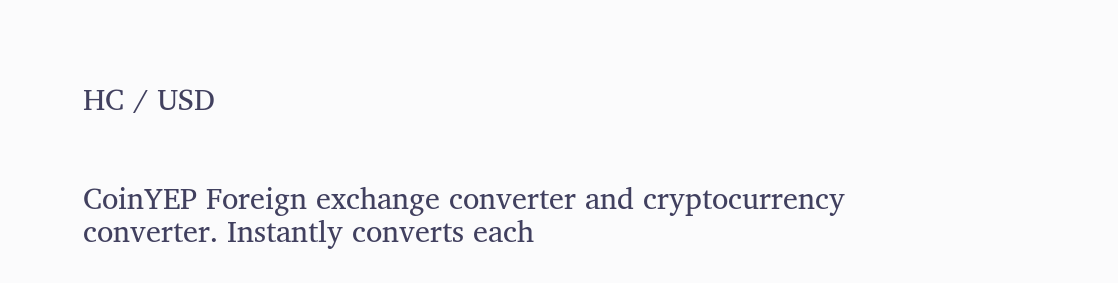HC / USD


CoinYEP Foreign exchange converter and cryptocurrency converter. Instantly converts each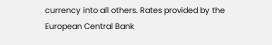currency into all others. Rates provided by the European Central Bank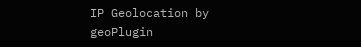IP Geolocation by geoPlugin